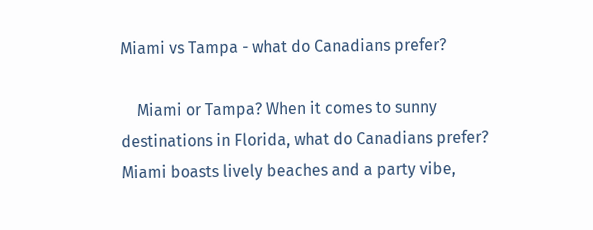Miami vs Tampa - what do Canadians prefer?

    Miami or Tampa? When it comes to sunny destinations in Florida, what do Canadians prefer? Miami boasts lively beaches and a party vibe,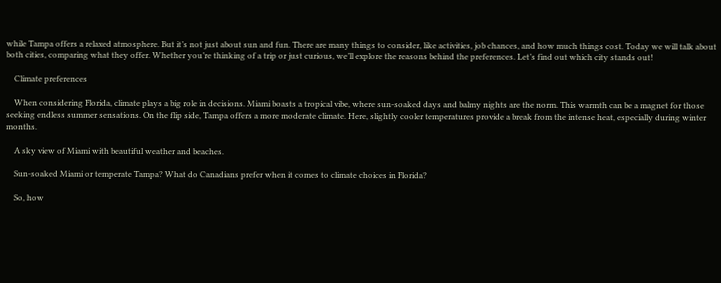while Tampa offers a relaxed atmosphere. But it’s not just about sun and fun. There are many things to consider, like activities, job chances, and how much things cost. Today we will talk about both cities, comparing what they offer. Whether you’re thinking of a trip or just curious, we’ll explore the reasons behind the preferences. Let’s find out which city stands out!

    Climate preferences

    When considering Florida, climate plays a big role in decisions. Miami boasts a tropical vibe, where sun-soaked days and balmy nights are the norm. This warmth can be a magnet for those seeking endless summer sensations. On the flip side, Tampa offers a more moderate climate. Here, slightly cooler temperatures provide a break from the intense heat, especially during winter months.

    A sky view of Miami with beautiful weather and beaches.

    Sun-soaked Miami or temperate Tampa? What do Canadians prefer when it comes to climate choices in Florida?

    So, how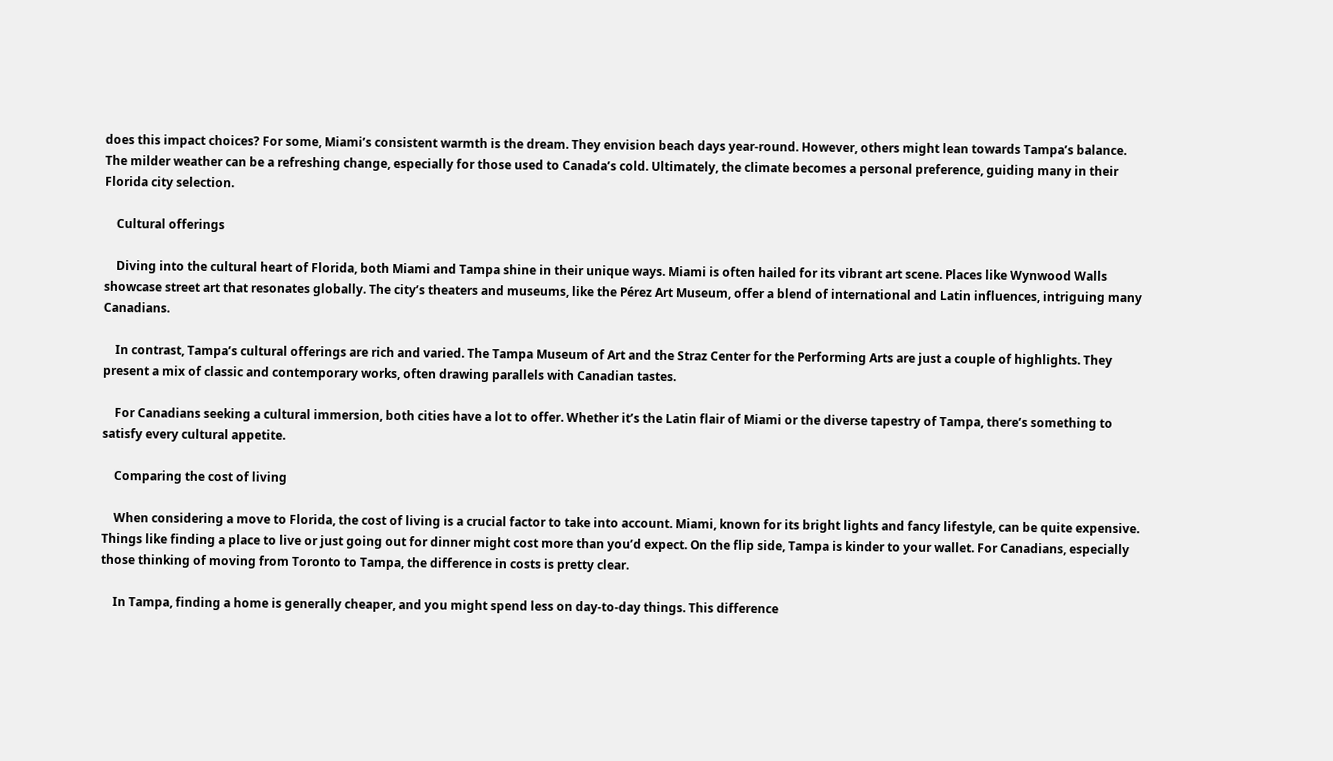does this impact choices? For some, Miami’s consistent warmth is the dream. They envision beach days year-round. However, others might lean towards Tampa’s balance. The milder weather can be a refreshing change, especially for those used to Canada’s cold. Ultimately, the climate becomes a personal preference, guiding many in their Florida city selection.

    Cultural offerings

    Diving into the cultural heart of Florida, both Miami and Tampa shine in their unique ways. Miami is often hailed for its vibrant art scene. Places like Wynwood Walls showcase street art that resonates globally. The city’s theaters and museums, like the Pérez Art Museum, offer a blend of international and Latin influences, intriguing many Canadians.

    In contrast, Tampa’s cultural offerings are rich and varied. The Tampa Museum of Art and the Straz Center for the Performing Arts are just a couple of highlights. They present a mix of classic and contemporary works, often drawing parallels with Canadian tastes.

    For Canadians seeking a cultural immersion, both cities have a lot to offer. Whether it’s the Latin flair of Miami or the diverse tapestry of Tampa, there’s something to satisfy every cultural appetite.

    Comparing the cost of living

    When considering a move to Florida, the cost of living is a crucial factor to take into account. Miami, known for its bright lights and fancy lifestyle, can be quite expensive. Things like finding a place to live or just going out for dinner might cost more than you’d expect. On the flip side, Tampa is kinder to your wallet. For Canadians, especially those thinking of moving from Toronto to Tampa, the difference in costs is pretty clear.

    In Tampa, finding a home is generally cheaper, and you might spend less on day-to-day things. This difference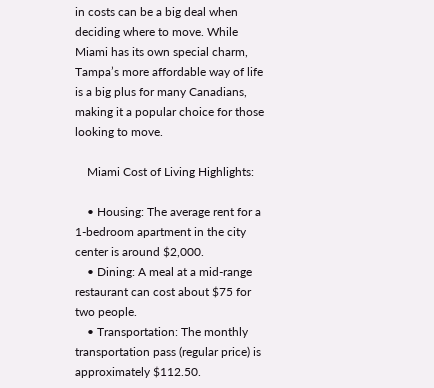in costs can be a big deal when deciding where to move. While Miami has its own special charm, Tampa’s more affordable way of life is a big plus for many Canadians, making it a popular choice for those looking to move.

    Miami Cost of Living Highlights:

    • Housing: The average rent for a 1-bedroom apartment in the city center is around $2,000.
    • Dining: A meal at a mid-range restaurant can cost about $75 for two people.
    • Transportation: The monthly transportation pass (regular price) is approximately $112.50.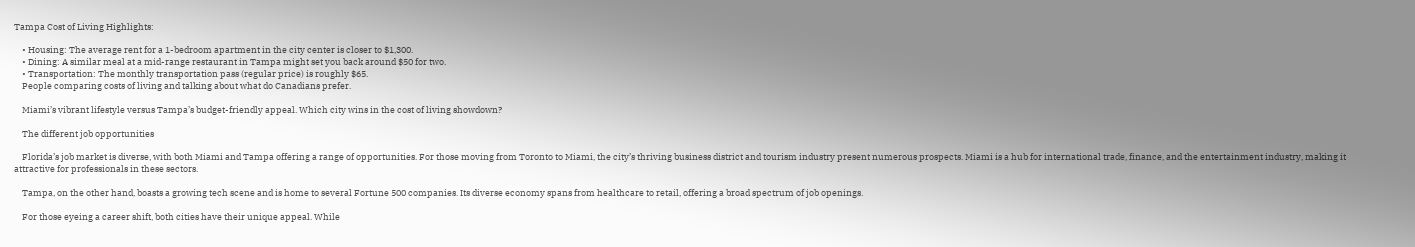Tampa Cost of Living Highlights:

    • Housing: The average rent for a 1-bedroom apartment in the city center is closer to $1,300.
    • Dining: A similar meal at a mid-range restaurant in Tampa might set you back around $50 for two.
    • Transportation: The monthly transportation pass (regular price) is roughly $65.
    People comparing costs of living and talking about what do Canadians prefer.

    Miami’s vibrant lifestyle versus Tampa’s budget-friendly appeal. Which city wins in the cost of living showdown?

    The different job opportunities

    Florida’s job market is diverse, with both Miami and Tampa offering a range of opportunities. For those moving from Toronto to Miami, the city’s thriving business district and tourism industry present numerous prospects. Miami is a hub for international trade, finance, and the entertainment industry, making it attractive for professionals in these sectors.

    Tampa, on the other hand, boasts a growing tech scene and is home to several Fortune 500 companies. Its diverse economy spans from healthcare to retail, offering a broad spectrum of job openings.

    For those eyeing a career shift, both cities have their unique appeal. While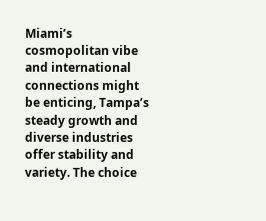Miami’s cosmopolitan vibe and international connections might be enticing, Tampa’s steady growth and diverse industries offer stability and variety. The choice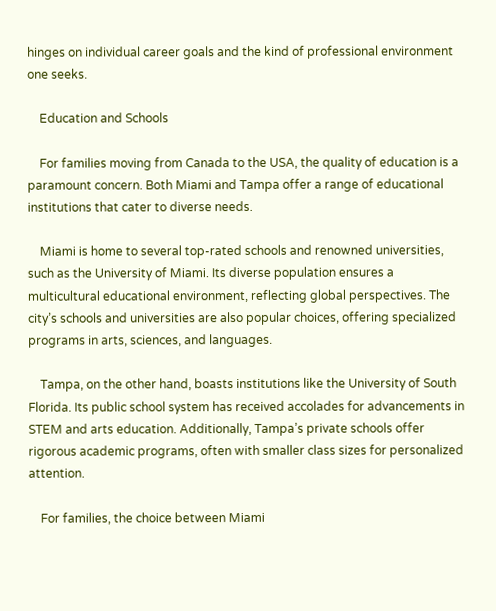hinges on individual career goals and the kind of professional environment one seeks.

    Education and Schools

    For families moving from Canada to the USA, the quality of education is a paramount concern. Both Miami and Tampa offer a range of educational institutions that cater to diverse needs.

    Miami is home to several top-rated schools and renowned universities, such as the University of Miami. Its diverse population ensures a multicultural educational environment, reflecting global perspectives. The city’s schools and universities are also popular choices, offering specialized programs in arts, sciences, and languages.

    Tampa, on the other hand, boasts institutions like the University of South Florida. Its public school system has received accolades for advancements in STEM and arts education. Additionally, Tampa’s private schools offer rigorous academic programs, often with smaller class sizes for personalized attention.

    For families, the choice between Miami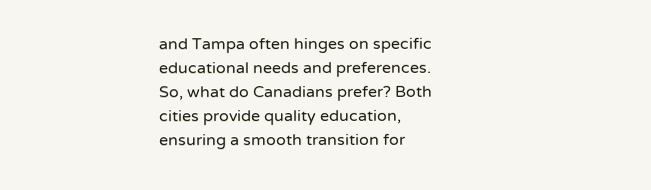and Tampa often hinges on specific educational needs and preferences. So, what do Canadians prefer? Both cities provide quality education, ensuring a smooth transition for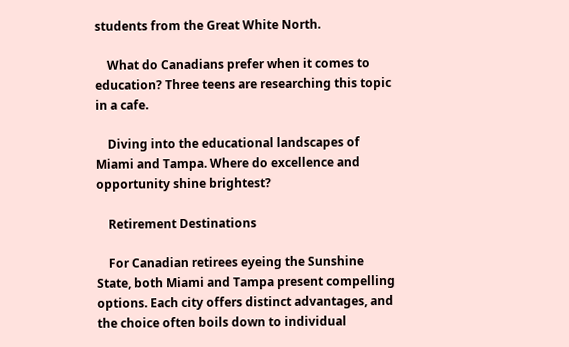students from the Great White North.

    What do Canadians prefer when it comes to education? Three teens are researching this topic in a cafe.

    Diving into the educational landscapes of Miami and Tampa. Where do excellence and opportunity shine brightest?

    Retirement Destinations

    For Canadian retirees eyeing the Sunshine State, both Miami and Tampa present compelling options. Each city offers distinct advantages, and the choice often boils down to individual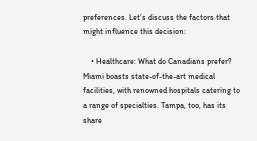preferences. Let’s discuss the factors that might influence this decision:

    • Healthcare: What do Canadians prefer? Miami boasts state-of-the-art medical facilities, with renowned hospitals catering to a range of specialties. Tampa, too, has its share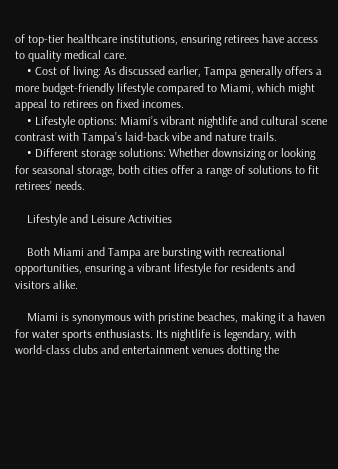of top-tier healthcare institutions, ensuring retirees have access to quality medical care.
    • Cost of living: As discussed earlier, Tampa generally offers a more budget-friendly lifestyle compared to Miami, which might appeal to retirees on fixed incomes.
    • Lifestyle options: Miami’s vibrant nightlife and cultural scene contrast with Tampa’s laid-back vibe and nature trails.
    • Different storage solutions: Whether downsizing or looking for seasonal storage, both cities offer a range of solutions to fit retirees’ needs.

    Lifestyle and Leisure Activities

    Both Miami and Tampa are bursting with recreational opportunities, ensuring a vibrant lifestyle for residents and visitors alike.

    Miami is synonymous with pristine beaches, making it a haven for water sports enthusiasts. Its nightlife is legendary, with world-class clubs and entertainment venues dotting the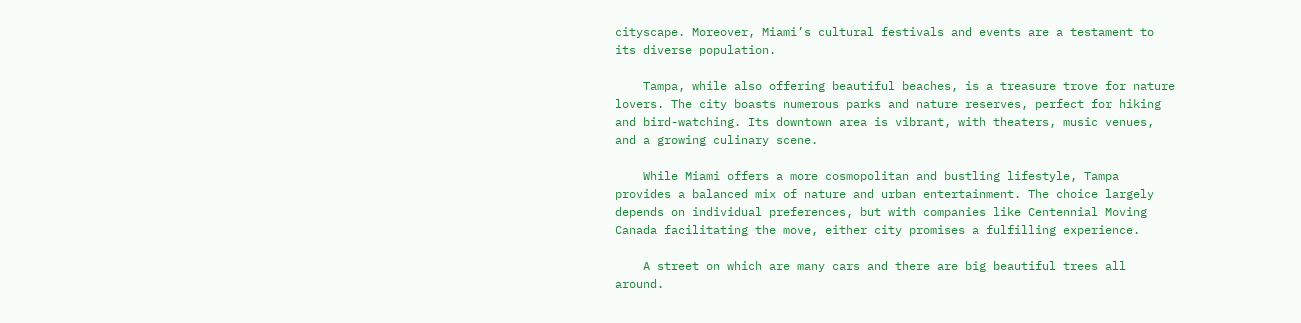cityscape. Moreover, Miami’s cultural festivals and events are a testament to its diverse population.

    Tampa, while also offering beautiful beaches, is a treasure trove for nature lovers. The city boasts numerous parks and nature reserves, perfect for hiking and bird-watching. Its downtown area is vibrant, with theaters, music venues, and a growing culinary scene.

    While Miami offers a more cosmopolitan and bustling lifestyle, Tampa provides a balanced mix of nature and urban entertainment. The choice largely depends on individual preferences, but with companies like Centennial Moving Canada facilitating the move, either city promises a fulfilling experience.

    A street on which are many cars and there are big beautiful trees all around.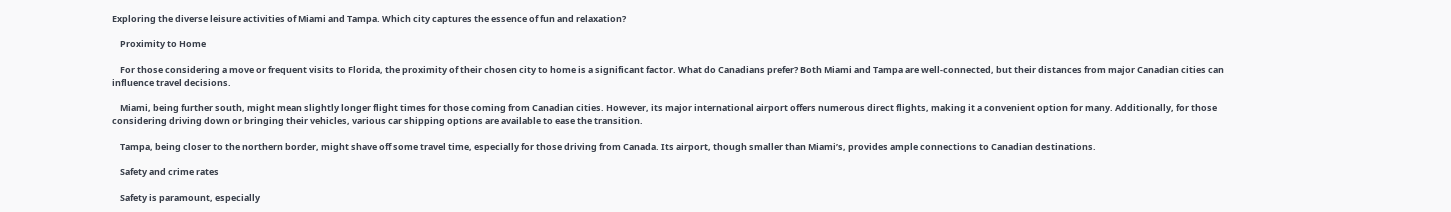Exploring the diverse leisure activities of Miami and Tampa. Which city captures the essence of fun and relaxation?

    Proximity to Home

    For those considering a move or frequent visits to Florida, the proximity of their chosen city to home is a significant factor. What do Canadians prefer? Both Miami and Tampa are well-connected, but their distances from major Canadian cities can influence travel decisions.

    Miami, being further south, might mean slightly longer flight times for those coming from Canadian cities. However, its major international airport offers numerous direct flights, making it a convenient option for many. Additionally, for those considering driving down or bringing their vehicles, various car shipping options are available to ease the transition.

    Tampa, being closer to the northern border, might shave off some travel time, especially for those driving from Canada. Its airport, though smaller than Miami’s, provides ample connections to Canadian destinations.

    Safety and crime rates

    Safety is paramount, especially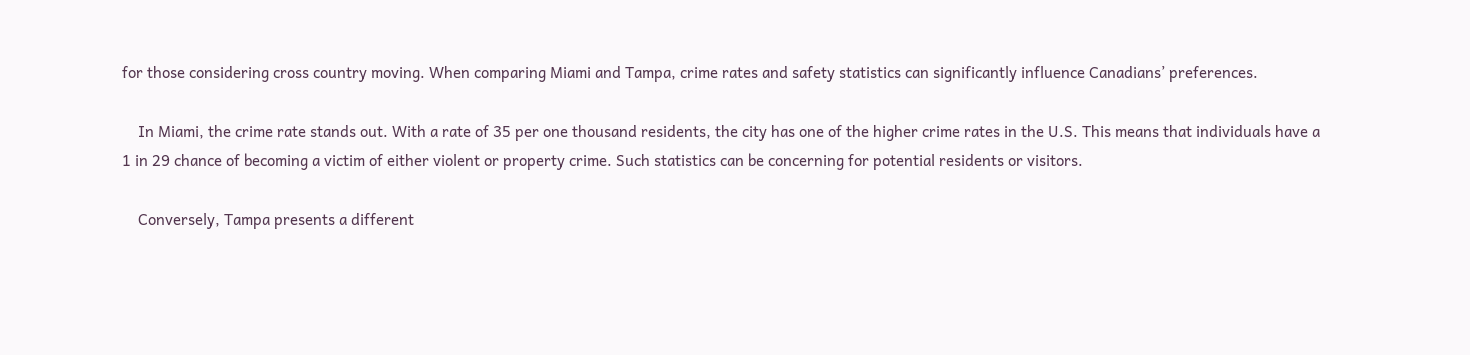for those considering cross country moving. When comparing Miami and Tampa, crime rates and safety statistics can significantly influence Canadians’ preferences.

    In Miami, the crime rate stands out. With a rate of 35 per one thousand residents, the city has one of the higher crime rates in the U.S. This means that individuals have a 1 in 29 chance of becoming a victim of either violent or property crime. Such statistics can be concerning for potential residents or visitors.

    Conversely, Tampa presents a different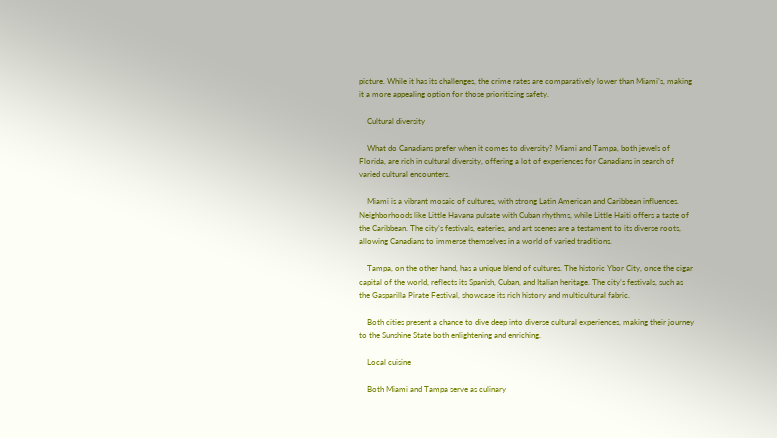picture. While it has its challenges, the crime rates are comparatively lower than Miami’s, making it a more appealing option for those prioritizing safety.

    Cultural diversity

    What do Canadians prefer when it comes to diversity? Miami and Tampa, both jewels of Florida, are rich in cultural diversity, offering a lot of experiences for Canadians in search of varied cultural encounters.

    Miami is a vibrant mosaic of cultures, with strong Latin American and Caribbean influences. Neighborhoods like Little Havana pulsate with Cuban rhythms, while Little Haiti offers a taste of the Caribbean. The city’s festivals, eateries, and art scenes are a testament to its diverse roots, allowing Canadians to immerse themselves in a world of varied traditions.

    Tampa, on the other hand, has a unique blend of cultures. The historic Ybor City, once the cigar capital of the world, reflects its Spanish, Cuban, and Italian heritage. The city’s festivals, such as the Gasparilla Pirate Festival, showcase its rich history and multicultural fabric.

    Both cities present a chance to dive deep into diverse cultural experiences, making their journey to the Sunshine State both enlightening and enriching.

    Local cuisine

    Both Miami and Tampa serve as culinary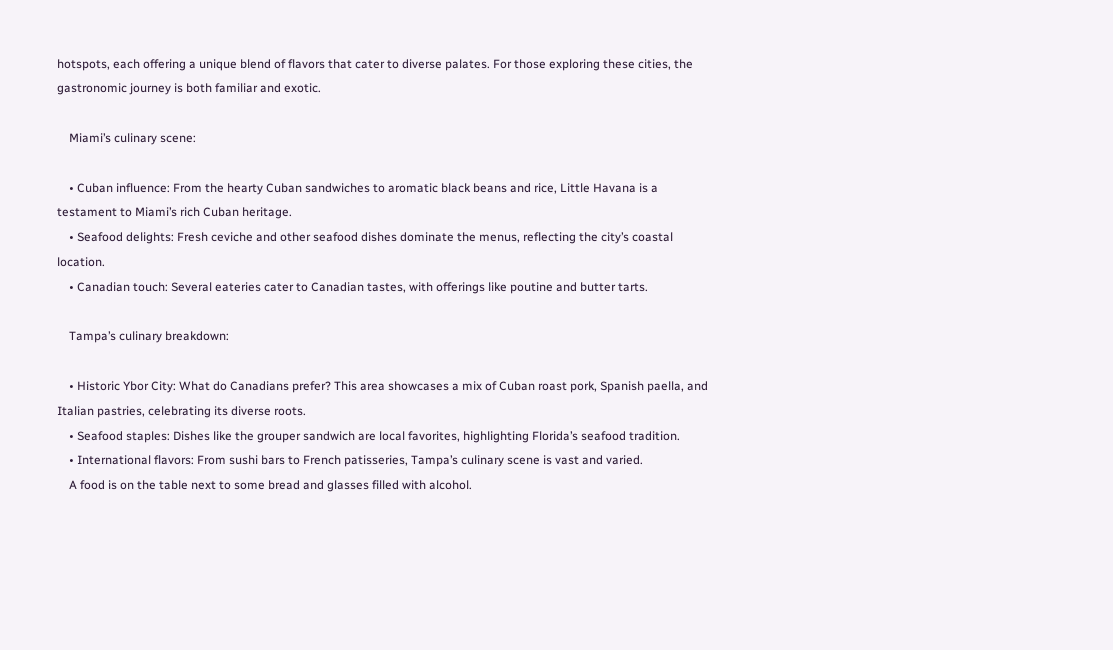hotspots, each offering a unique blend of flavors that cater to diverse palates. For those exploring these cities, the gastronomic journey is both familiar and exotic.

    Miami’s culinary scene:

    • Cuban influence: From the hearty Cuban sandwiches to aromatic black beans and rice, Little Havana is a testament to Miami’s rich Cuban heritage.
    • Seafood delights: Fresh ceviche and other seafood dishes dominate the menus, reflecting the city’s coastal location.
    • Canadian touch: Several eateries cater to Canadian tastes, with offerings like poutine and butter tarts.

    Tampa’s culinary breakdown:

    • Historic Ybor City: What do Canadians prefer? This area showcases a mix of Cuban roast pork, Spanish paella, and Italian pastries, celebrating its diverse roots.
    • Seafood staples: Dishes like the grouper sandwich are local favorites, highlighting Florida’s seafood tradition.
    • International flavors: From sushi bars to French patisseries, Tampa’s culinary scene is vast and varied.
    A food is on the table next to some bread and glasses filled with alcohol.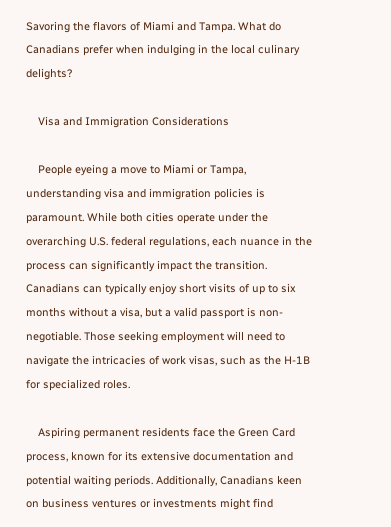Savoring the flavors of Miami and Tampa. What do Canadians prefer when indulging in the local culinary delights?

    Visa and Immigration Considerations

    People eyeing a move to Miami or Tampa, understanding visa and immigration policies is paramount. While both cities operate under the overarching U.S. federal regulations, each nuance in the process can significantly impact the transition. Canadians can typically enjoy short visits of up to six months without a visa, but a valid passport is non-negotiable. Those seeking employment will need to navigate the intricacies of work visas, such as the H-1B for specialized roles.

    Aspiring permanent residents face the Green Card process, known for its extensive documentation and potential waiting periods. Additionally, Canadians keen on business ventures or investments might find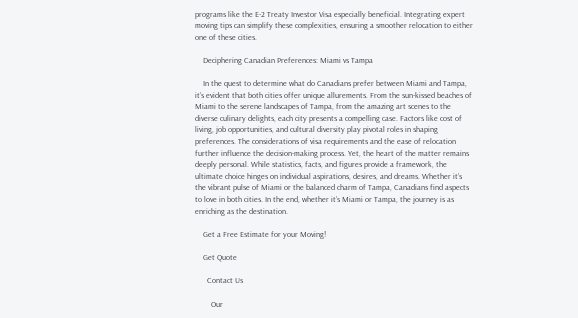programs like the E-2 Treaty Investor Visa especially beneficial. Integrating expert moving tips can simplify these complexities, ensuring a smoother relocation to either one of these cities.

    Deciphering Canadian Preferences: Miami vs Tampa

    In the quest to determine what do Canadians prefer between Miami and Tampa, it’s evident that both cities offer unique allurements. From the sun-kissed beaches of Miami to the serene landscapes of Tampa, from the amazing art scenes to the diverse culinary delights, each city presents a compelling case. Factors like cost of living, job opportunities, and cultural diversity play pivotal roles in shaping preferences. The considerations of visa requirements and the ease of relocation further influence the decision-making process. Yet, the heart of the matter remains deeply personal. While statistics, facts, and figures provide a framework, the ultimate choice hinges on individual aspirations, desires, and dreams. Whether it’s the vibrant pulse of Miami or the balanced charm of Tampa, Canadians find aspects to love in both cities. In the end, whether it’s Miami or Tampa, the journey is as enriching as the destination.

    Get a Free Estimate for your Moving!

    Get Quote

      Contact Us

        Our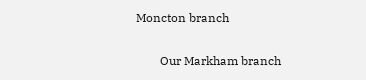Moncton branch

        Our Markham branch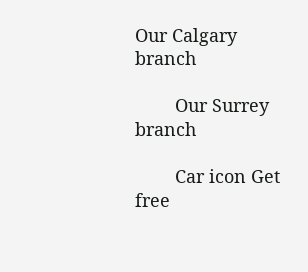Our Calgary branch

        Our Surrey branch

        Car icon Get free